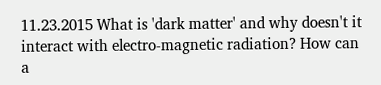11.23.2015 What is 'dark matter' and why doesn't it interact with electro-magnetic radiation? How can a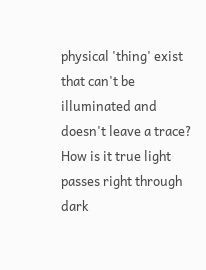physical 'thing' exist that can't be illuminated and doesn't leave a trace? How is it true light passes right through dark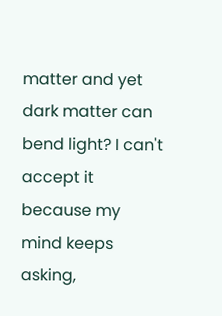matter and yet dark matter can bend light? I can't accept it because my mind keeps asking,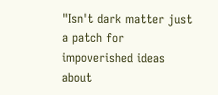"Isn't dark matter just a patch for impoverished ideas about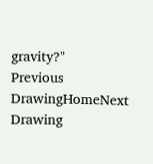gravity?"
Previous DrawingHomeNext Drawing